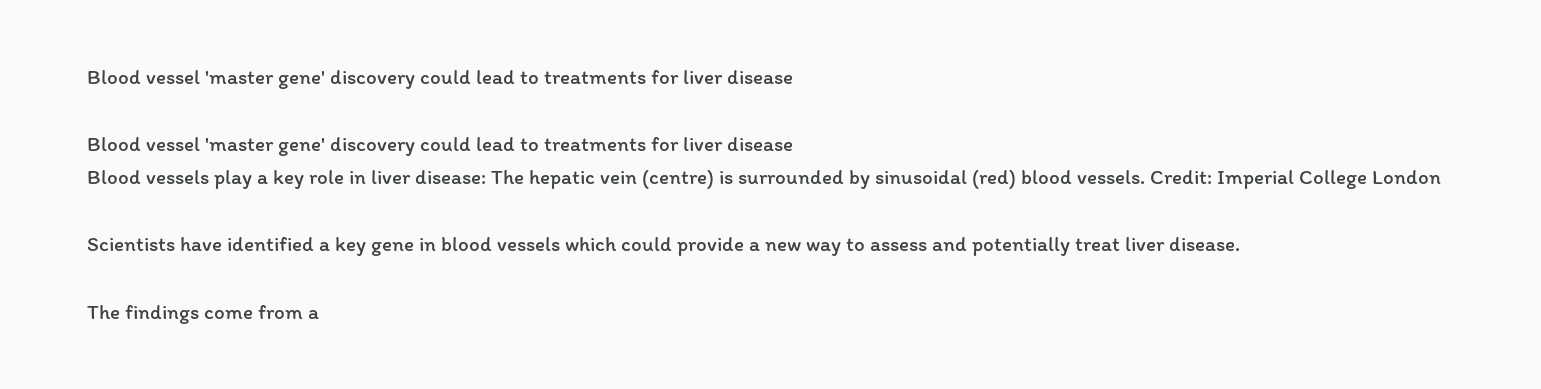Blood vessel 'master gene' discovery could lead to treatments for liver disease

Blood vessel 'master gene' discovery could lead to treatments for liver disease
Blood vessels play a key role in liver disease: The hepatic vein (centre) is surrounded by sinusoidal (red) blood vessels. Credit: Imperial College London

Scientists have identified a key gene in blood vessels which could provide a new way to assess and potentially treat liver disease.

The findings come from a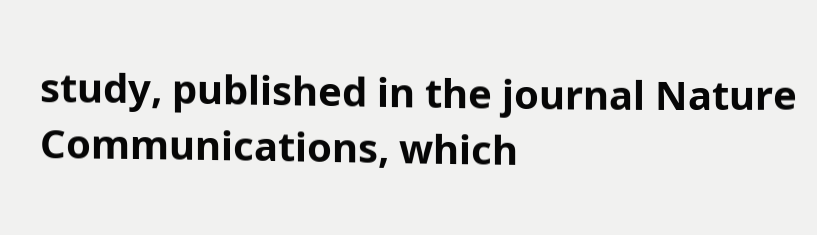study, published in the journal Nature Communications, which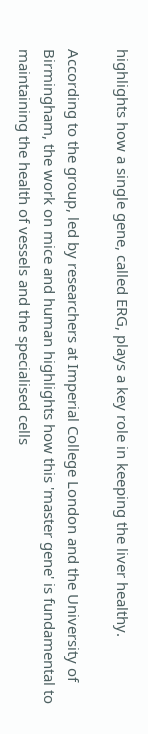highlights how a single gene, called ERG, plays a key role in keeping the liver healthy.

According to the group, led by researchers at Imperial College London and the University of Birmingham, the work on mice and human highlights how this 'master gene' is fundamental to maintaining the health of vessels and the specialised cells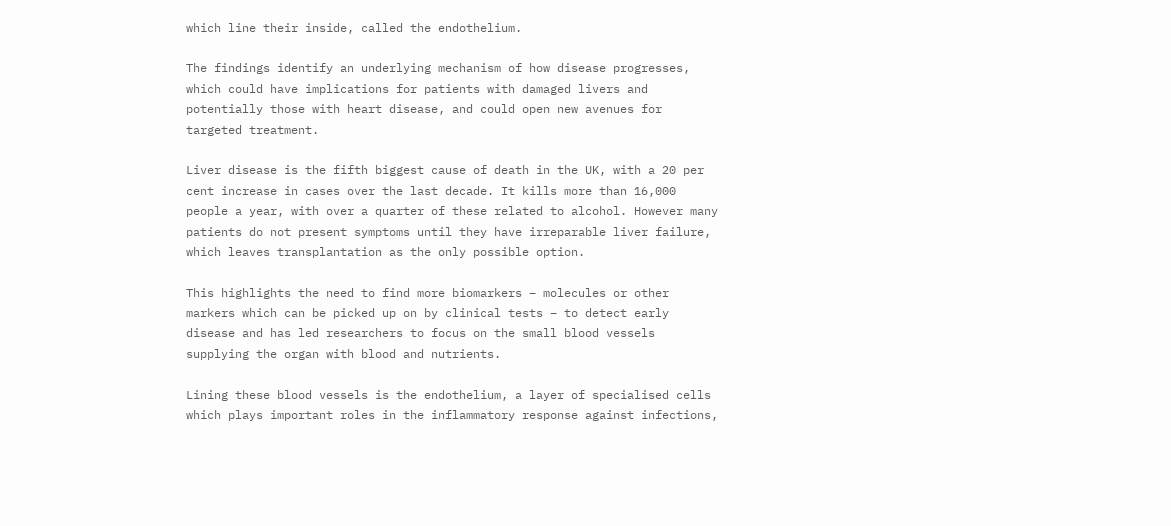which line their inside, called the endothelium.

The findings identify an underlying mechanism of how disease progresses, which could have implications for patients with damaged livers and potentially those with heart disease, and could open new avenues for targeted treatment.

Liver disease is the fifth biggest cause of death in the UK, with a 20 per cent increase in cases over the last decade. It kills more than 16,000 people a year, with over a quarter of these related to alcohol. However many patients do not present symptoms until they have irreparable liver failure, which leaves transplantation as the only possible option.

This highlights the need to find more biomarkers – molecules or other markers which can be picked up on by clinical tests – to detect early disease and has led researchers to focus on the small blood vessels supplying the organ with blood and nutrients.

Lining these blood vessels is the endothelium, a layer of specialised cells which plays important roles in the inflammatory response against infections,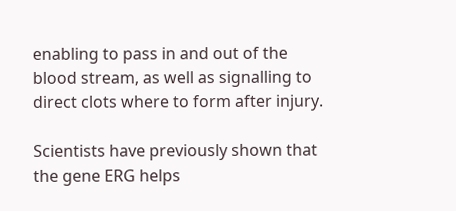enabling to pass in and out of the blood stream, as well as signalling to direct clots where to form after injury.

Scientists have previously shown that the gene ERG helps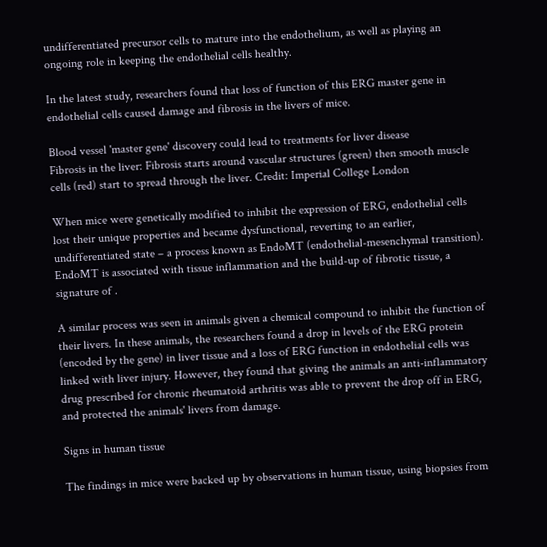undifferentiated precursor cells to mature into the endothelium, as well as playing an ongoing role in keeping the endothelial cells healthy.

In the latest study, researchers found that loss of function of this ERG master gene in endothelial cells caused damage and fibrosis in the livers of mice.

Blood vessel 'master gene' discovery could lead to treatments for liver disease
Fibrosis in the liver: Fibrosis starts around vascular structures (green) then smooth muscle cells (red) start to spread through the liver. Credit: Imperial College London

When mice were genetically modified to inhibit the expression of ERG, endothelial cells lost their unique properties and became dysfunctional, reverting to an earlier, undifferentiated state – a process known as EndoMT (endothelial-mesenchymal transition). EndoMT is associated with tissue inflammation and the build-up of fibrotic tissue, a signature of .

A similar process was seen in animals given a chemical compound to inhibit the function of their livers. In these animals, the researchers found a drop in levels of the ERG protein (encoded by the gene) in liver tissue and a loss of ERG function in endothelial cells was linked with liver injury. However, they found that giving the animals an anti-inflammatory drug prescribed for chronic rheumatoid arthritis was able to prevent the drop off in ERG, and protected the animals' livers from damage.

Signs in human tissue

The findings in mice were backed up by observations in human tissue, using biopsies from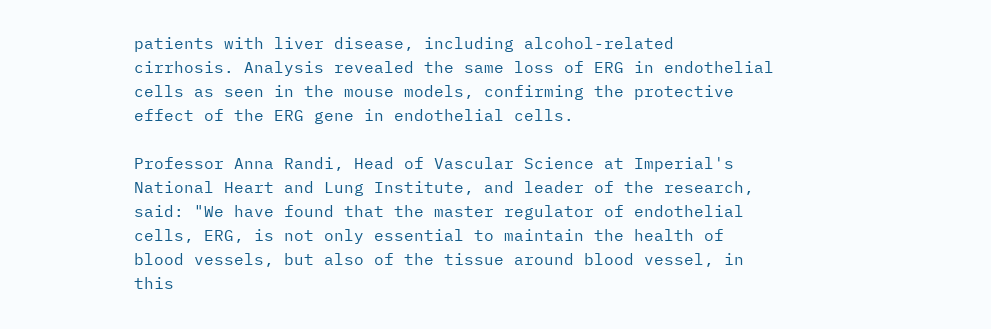patients with liver disease, including alcohol-related cirrhosis. Analysis revealed the same loss of ERG in endothelial cells as seen in the mouse models, confirming the protective effect of the ERG gene in endothelial cells.

Professor Anna Randi, Head of Vascular Science at Imperial's National Heart and Lung Institute, and leader of the research, said: "We have found that the master regulator of endothelial cells, ERG, is not only essential to maintain the health of blood vessels, but also of the tissue around blood vessel, in this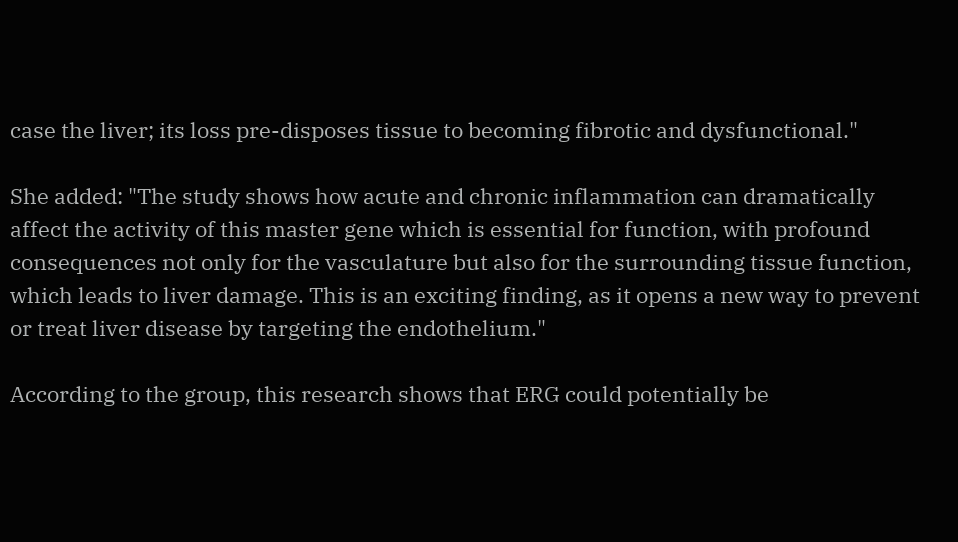case the liver; its loss pre-disposes tissue to becoming fibrotic and dysfunctional."

She added: "The study shows how acute and chronic inflammation can dramatically affect the activity of this master gene which is essential for function, with profound consequences not only for the vasculature but also for the surrounding tissue function, which leads to liver damage. This is an exciting finding, as it opens a new way to prevent or treat liver disease by targeting the endothelium."

According to the group, this research shows that ERG could potentially be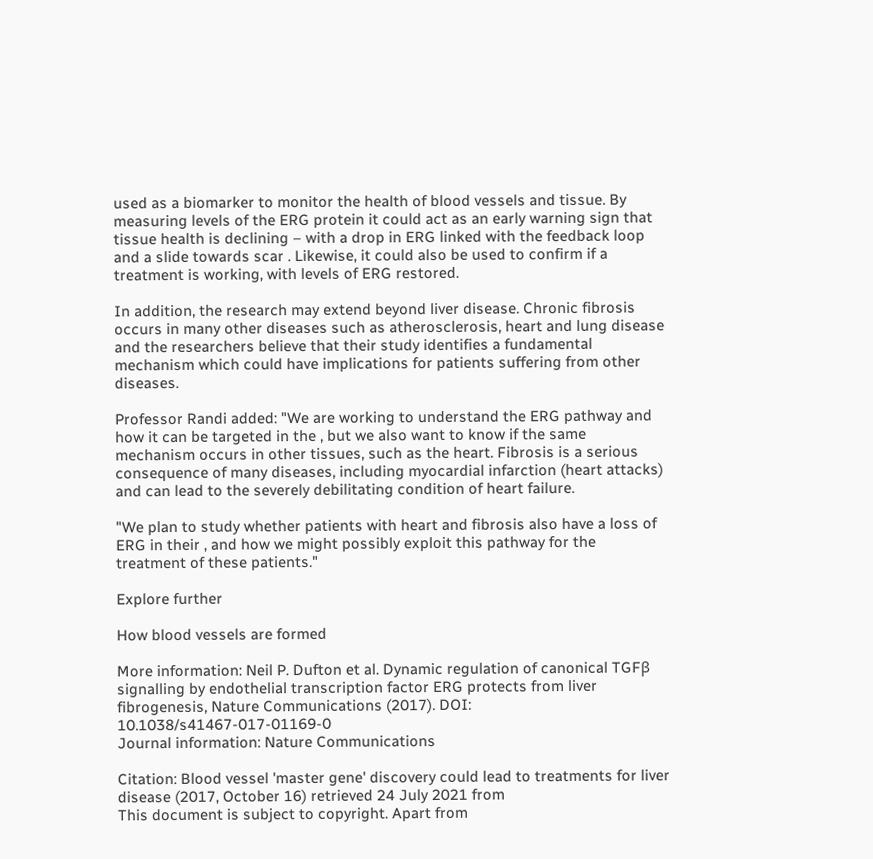used as a biomarker to monitor the health of blood vessels and tissue. By measuring levels of the ERG protein it could act as an early warning sign that tissue health is declining – with a drop in ERG linked with the feedback loop and a slide towards scar . Likewise, it could also be used to confirm if a treatment is working, with levels of ERG restored.

In addition, the research may extend beyond liver disease. Chronic fibrosis occurs in many other diseases such as atherosclerosis, heart and lung disease and the researchers believe that their study identifies a fundamental mechanism which could have implications for patients suffering from other diseases.

Professor Randi added: "We are working to understand the ERG pathway and how it can be targeted in the , but we also want to know if the same mechanism occurs in other tissues, such as the heart. Fibrosis is a serious consequence of many diseases, including myocardial infarction (heart attacks) and can lead to the severely debilitating condition of heart failure.

"We plan to study whether patients with heart and fibrosis also have a loss of ERG in their , and how we might possibly exploit this pathway for the treatment of these patients."

Explore further

How blood vessels are formed

More information: Neil P. Dufton et al. Dynamic regulation of canonical TGFβ signalling by endothelial transcription factor ERG protects from liver fibrogenesis, Nature Communications (2017). DOI: 10.1038/s41467-017-01169-0
Journal information: Nature Communications

Citation: Blood vessel 'master gene' discovery could lead to treatments for liver disease (2017, October 16) retrieved 24 July 2021 from
This document is subject to copyright. Apart from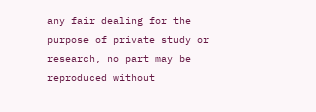any fair dealing for the purpose of private study or research, no part may be reproduced without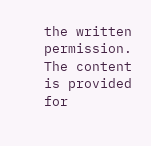the written permission. The content is provided for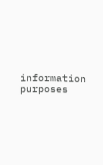information purposes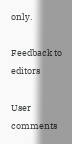only.

Feedback to editors

User comments